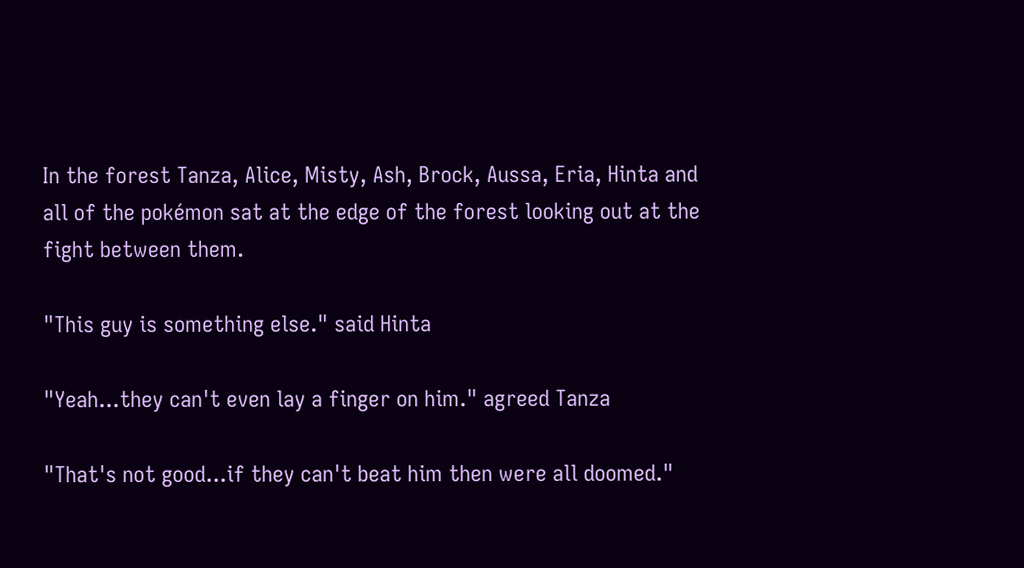In the forest Tanza, Alice, Misty, Ash, Brock, Aussa, Eria, Hinta and all of the pokémon sat at the edge of the forest looking out at the fight between them.

"This guy is something else." said Hinta

"Yeah...they can't even lay a finger on him." agreed Tanza

"That's not good...if they can't beat him then were all doomed."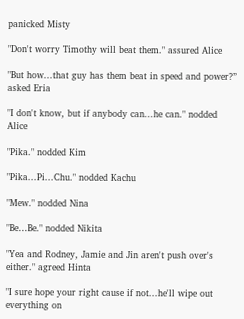panicked Misty

"Don't worry Timothy will beat them." assured Alice

"But how...that guy has them beat in speed and power?” asked Eria

"I don't know, but if anybody can...he can." nodded Alice

"Pika." nodded Kim

"Pika...Pi...Chu." nodded Kachu

"Mew." nodded Nina

"Be…Be." nodded Nikita

"Yea and Rodney, Jamie and Jin aren't push over's either." agreed Hinta

"I sure hope your right cause if not...he'll wipe out everything on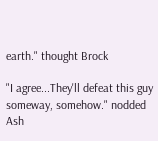earth." thought Brock

"I agree...They'll defeat this guy someway, somehow." nodded Ash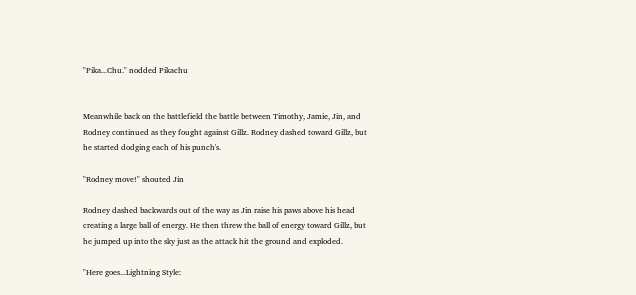"Pika...Chu." nodded Pikachu


Meanwhile back on the battlefield the battle between Timothy, Jamie, Jin, and Rodney continued as they fought against Gillz. Rodney dashed toward Gillz, but he started dodging each of his punch's.

"Rodney move!" shouted Jin

Rodney dashed backwards out of the way as Jin raise his paws above his head creating a large ball of energy. He then threw the ball of energy toward Gillz, but he jumped up into the sky just as the attack hit the ground and exploded.

"Here goes...Lightning Style: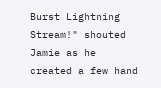Burst Lightning Stream!" shouted Jamie as he created a few hand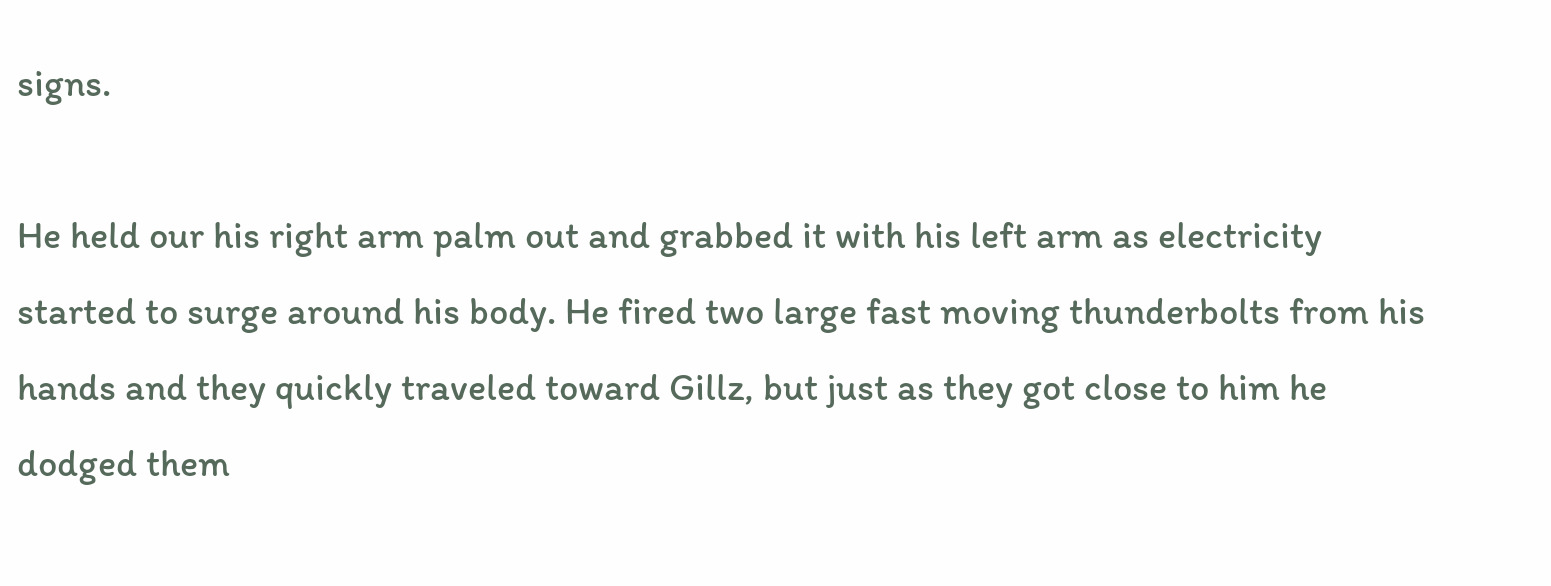signs.

He held our his right arm palm out and grabbed it with his left arm as electricity started to surge around his body. He fired two large fast moving thunderbolts from his hands and they quickly traveled toward Gillz, but just as they got close to him he dodged them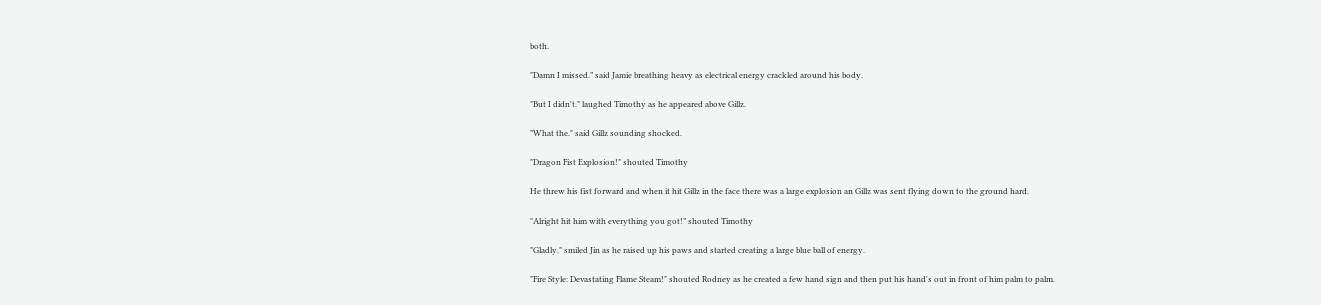both.

"Damn I missed.” said Jamie breathing heavy as electrical energy crackled around his body.

"But I didn't." laughed Timothy as he appeared above Gillz.

"What the." said Gillz sounding shocked.

"Dragon Fist Explosion!" shouted Timothy

He threw his fist forward and when it hit Gillz in the face there was a large explosion an Gillz was sent flying down to the ground hard.

"Alright hit him with everything you got!” shouted Timothy

"Gladly." smiled Jin as he raised up his paws and started creating a large blue ball of energy.

"Fire Style: Devastating Flame Steam!" shouted Rodney as he created a few hand sign and then put his hand's out in front of him palm to palm.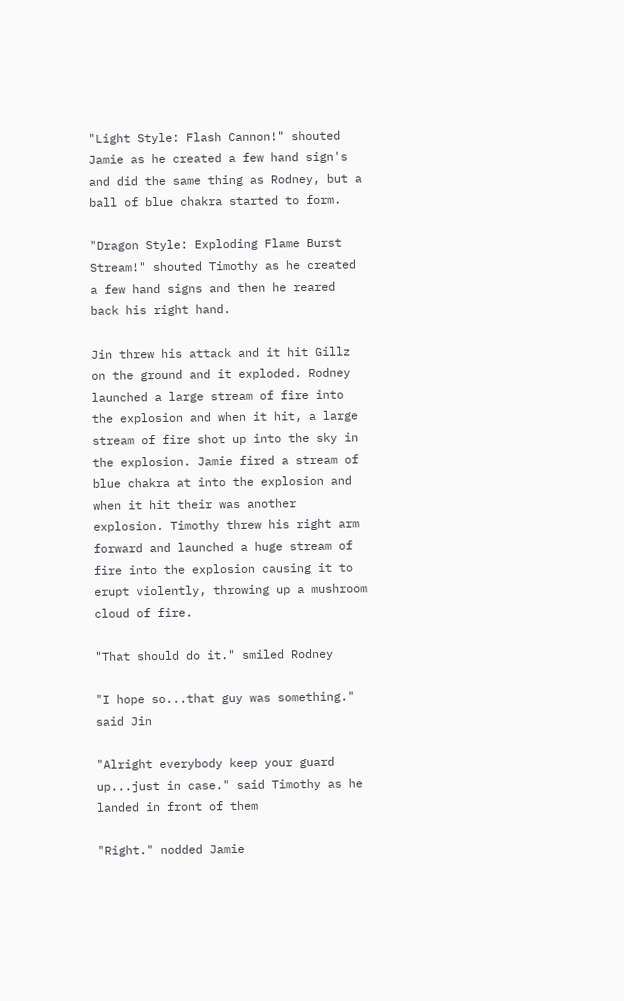"Light Style: Flash Cannon!" shouted Jamie as he created a few hand sign's and did the same thing as Rodney, but a ball of blue chakra started to form.

"Dragon Style: Exploding Flame Burst Stream!" shouted Timothy as he created a few hand signs and then he reared back his right hand.

Jin threw his attack and it hit Gillz on the ground and it exploded. Rodney launched a large stream of fire into the explosion and when it hit, a large stream of fire shot up into the sky in the explosion. Jamie fired a stream of blue chakra at into the explosion and when it hit their was another explosion. Timothy threw his right arm forward and launched a huge stream of fire into the explosion causing it to erupt violently, throwing up a mushroom cloud of fire.

"That should do it." smiled Rodney

"I hope so...that guy was something." said Jin

"Alright everybody keep your guard up...just in case." said Timothy as he landed in front of them

"Right." nodded Jamie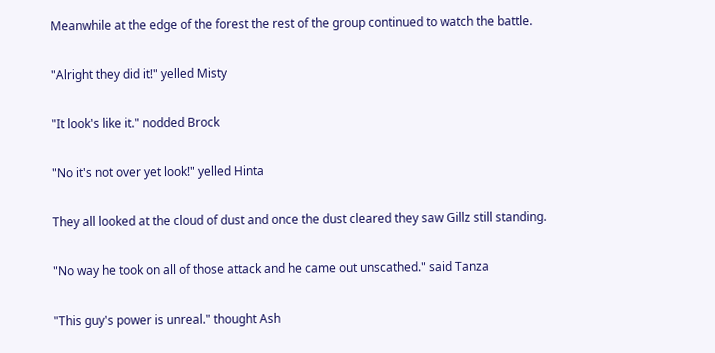Meanwhile at the edge of the forest the rest of the group continued to watch the battle.

"Alright they did it!" yelled Misty

"It look's like it." nodded Brock

"No it's not over yet look!" yelled Hinta

They all looked at the cloud of dust and once the dust cleared they saw Gillz still standing.

"No way he took on all of those attack and he came out unscathed." said Tanza

"This guy's power is unreal." thought Ash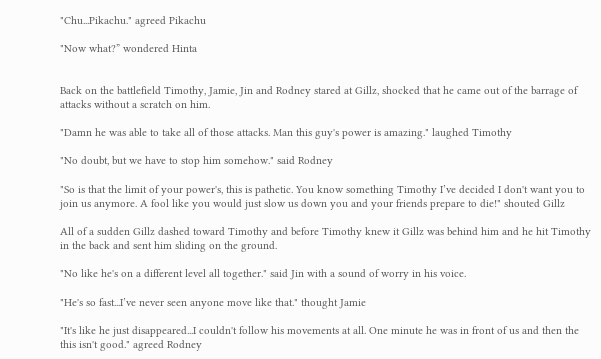"Chu...Pikachu." agreed Pikachu

"Now what?” wondered Hinta


Back on the battlefield Timothy, Jamie, Jin and Rodney stared at Gillz, shocked that he came out of the barrage of attacks without a scratch on him.

"Damn he was able to take all of those attacks. Man this guy's power is amazing." laughed Timothy

"No doubt, but we have to stop him somehow." said Rodney

"So is that the limit of your power's, this is pathetic. You know something Timothy I’ve decided I don't want you to join us anymore. A fool like you would just slow us down you and your friends prepare to die!" shouted Gillz

All of a sudden Gillz dashed toward Timothy and before Timothy knew it Gillz was behind him and he hit Timothy in the back and sent him sliding on the ground.

"No like he's on a different level all together." said Jin with a sound of worry in his voice.

"He's so fast...I’ve never seen anyone move like that." thought Jamie

"It's like he just disappeared...I couldn't follow his movements at all. One minute he was in front of us and then the this isn't good." agreed Rodney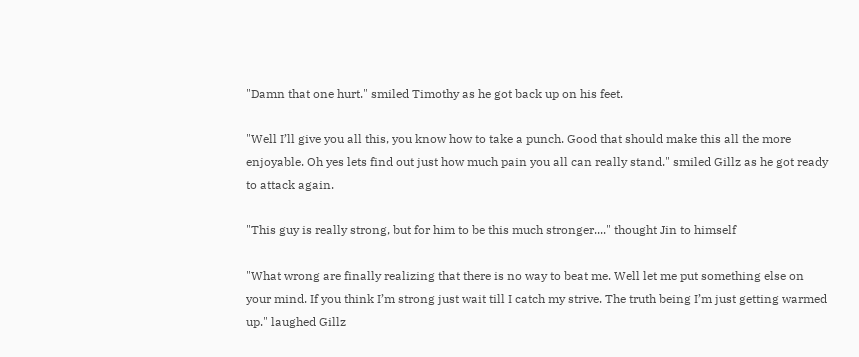"Damn that one hurt." smiled Timothy as he got back up on his feet.

"Well I’ll give you all this, you know how to take a punch. Good that should make this all the more enjoyable. Oh yes lets find out just how much pain you all can really stand." smiled Gillz as he got ready to attack again.

"This guy is really strong, but for him to be this much stronger...." thought Jin to himself

"What wrong are finally realizing that there is no way to beat me. Well let me put something else on your mind. If you think I’m strong just wait till I catch my strive. The truth being I’m just getting warmed up." laughed Gillz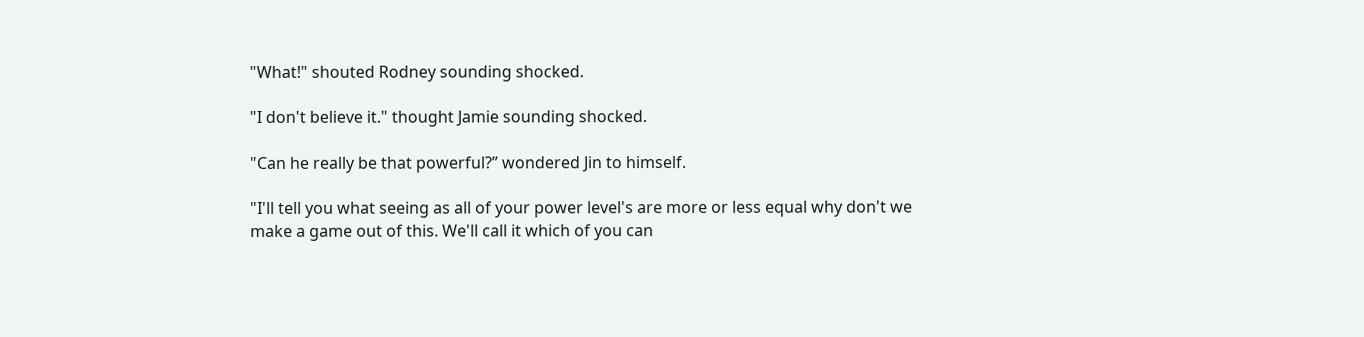"What!" shouted Rodney sounding shocked.

"I don't believe it." thought Jamie sounding shocked.

"Can he really be that powerful?” wondered Jin to himself.

"I'll tell you what seeing as all of your power level's are more or less equal why don't we make a game out of this. We'll call it which of you can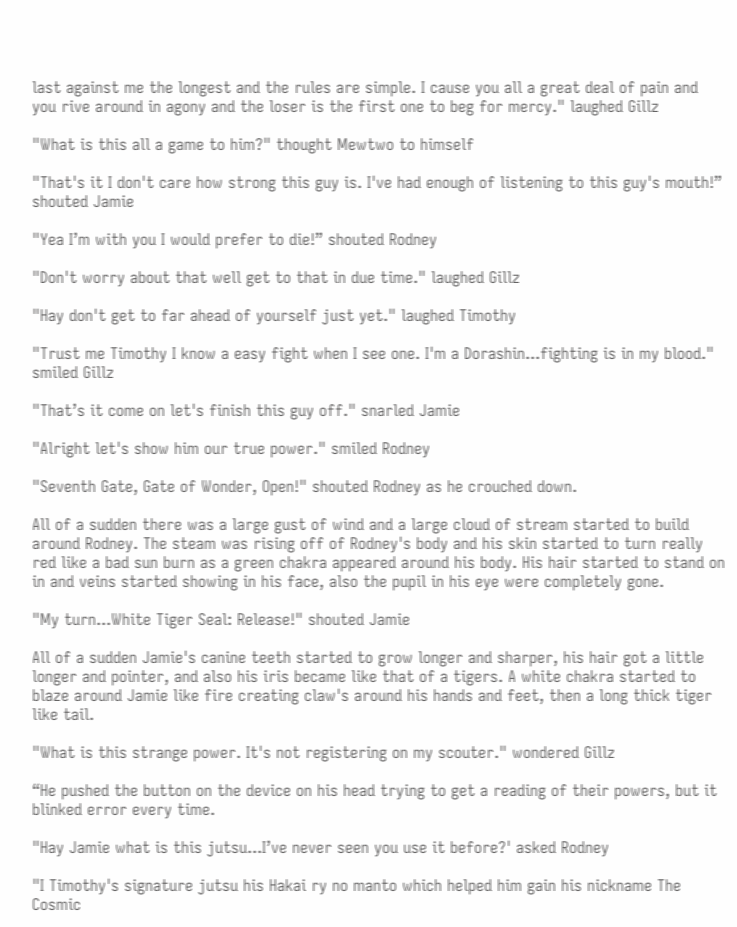last against me the longest and the rules are simple. I cause you all a great deal of pain and you rive around in agony and the loser is the first one to beg for mercy." laughed Gillz

"What is this all a game to him?" thought Mewtwo to himself

"That's it I don't care how strong this guy is. I've had enough of listening to this guy's mouth!” shouted Jamie

"Yea I’m with you I would prefer to die!” shouted Rodney

"Don't worry about that well get to that in due time." laughed Gillz

"Hay don't get to far ahead of yourself just yet." laughed Timothy

"Trust me Timothy I know a easy fight when I see one. I'm a Dorashin...fighting is in my blood." smiled Gillz

"That’s it come on let's finish this guy off." snarled Jamie

"Alright let's show him our true power." smiled Rodney

"Seventh Gate, Gate of Wonder, Open!" shouted Rodney as he crouched down.

All of a sudden there was a large gust of wind and a large cloud of stream started to build around Rodney. The steam was rising off of Rodney's body and his skin started to turn really red like a bad sun burn as a green chakra appeared around his body. His hair started to stand on in and veins started showing in his face, also the pupil in his eye were completely gone.

"My turn...White Tiger Seal: Release!" shouted Jamie

All of a sudden Jamie's canine teeth started to grow longer and sharper, his hair got a little longer and pointer, and also his iris became like that of a tigers. A white chakra started to blaze around Jamie like fire creating claw's around his hands and feet, then a long thick tiger like tail.

"What is this strange power. It's not registering on my scouter." wondered Gillz

“He pushed the button on the device on his head trying to get a reading of their powers, but it blinked error every time.

"Hay Jamie what is this jutsu...I’ve never seen you use it before?' asked Rodney

"I Timothy's signature jutsu his Hakai ry no manto which helped him gain his nickname The Cosmic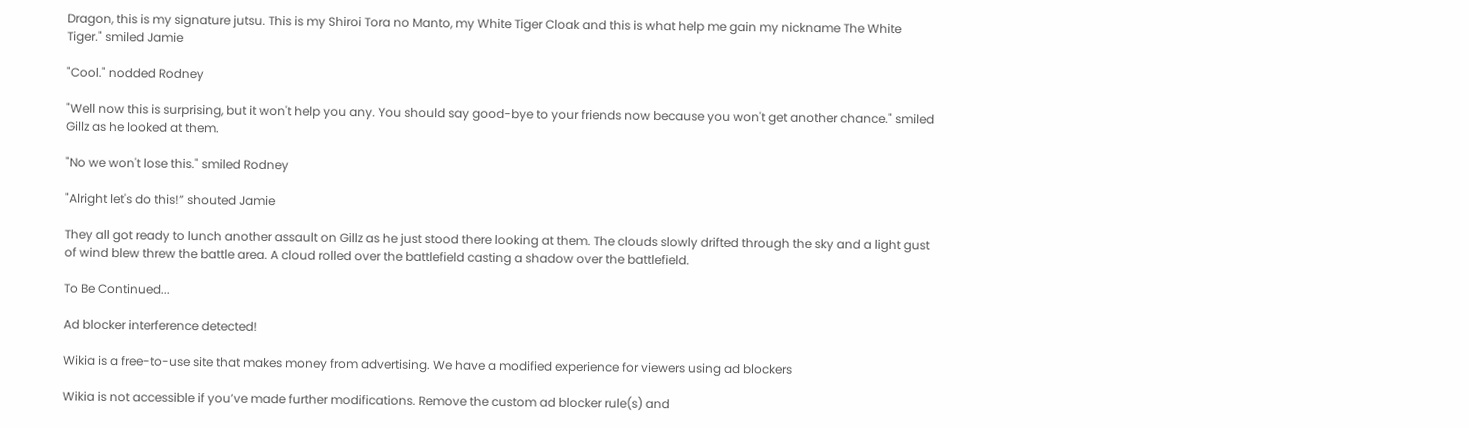Dragon, this is my signature jutsu. This is my Shiroi Tora no Manto, my White Tiger Cloak and this is what help me gain my nickname The White Tiger." smiled Jamie

"Cool." nodded Rodney

"Well now this is surprising, but it won't help you any. You should say good-bye to your friends now because you won't get another chance." smiled Gillz as he looked at them.

"No we won't lose this." smiled Rodney

"Alright let's do this!” shouted Jamie

They all got ready to lunch another assault on Gillz as he just stood there looking at them. The clouds slowly drifted through the sky and a light gust of wind blew threw the battle area. A cloud rolled over the battlefield casting a shadow over the battlefield.

To Be Continued...

Ad blocker interference detected!

Wikia is a free-to-use site that makes money from advertising. We have a modified experience for viewers using ad blockers

Wikia is not accessible if you’ve made further modifications. Remove the custom ad blocker rule(s) and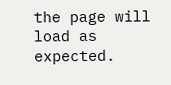the page will load as expected.